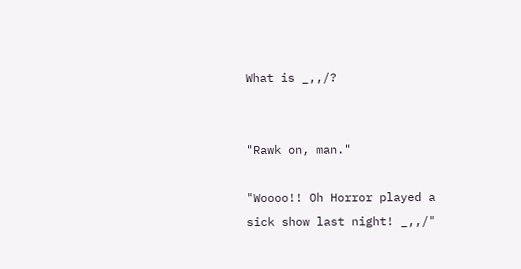What is _,,/?


"Rawk on, man."

"Woooo!! Oh Horror played a sick show last night! _,,/"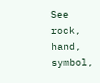See rock, hand, symbol,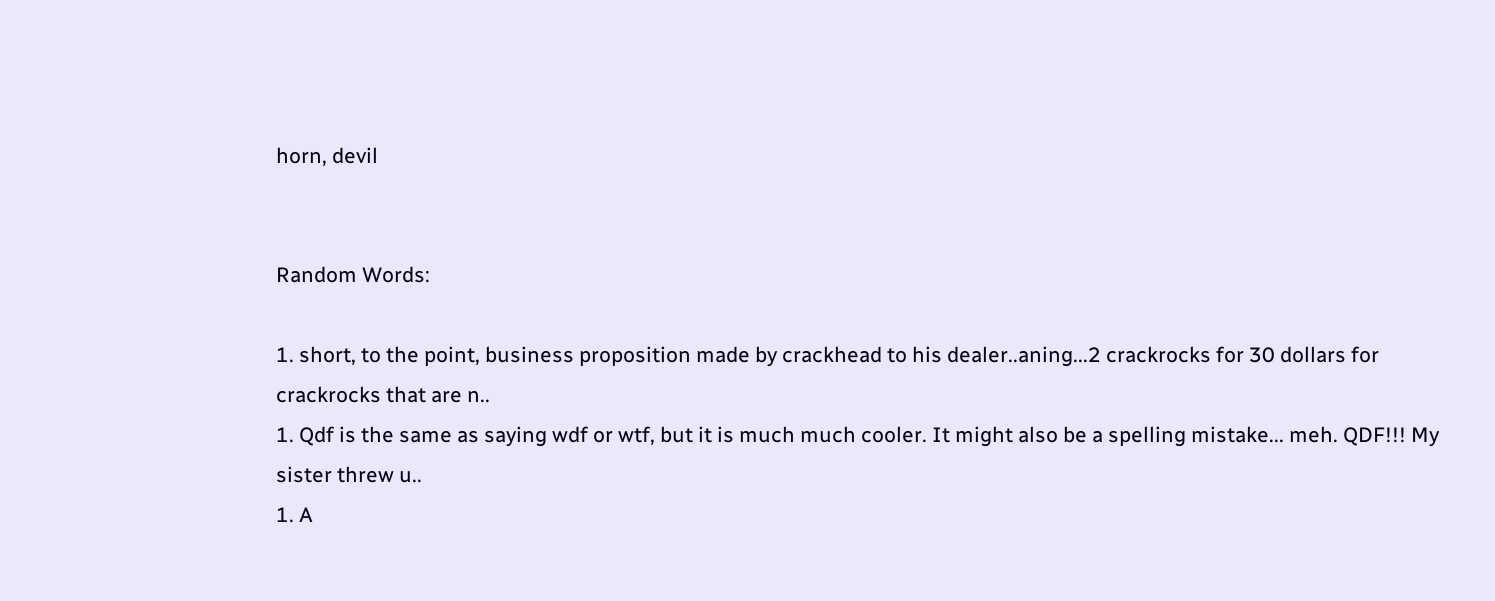horn, devil


Random Words:

1. short, to the point, business proposition made by crackhead to his dealer..aning...2 crackrocks for 30 dollars for crackrocks that are n..
1. Qdf is the same as saying wdf or wtf, but it is much much cooler. It might also be a spelling mistake... meh. QDF!!! My sister threw u..
1. A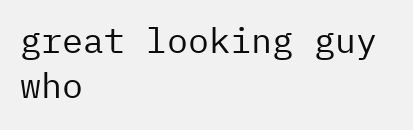great looking guy who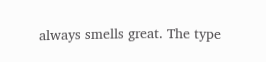always smells great. The type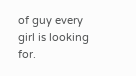of guy every girl is looking for.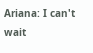Ariana: I can't wait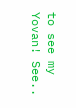to see my Yovan! See..